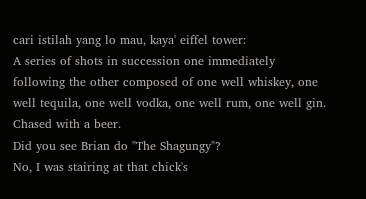cari istilah yang lo mau, kaya' eiffel tower:
A series of shots in succession one immediately following the other composed of one well whiskey, one well tequila, one well vodka, one well rum, one well gin. Chased with a beer.
Did you see Brian do "The Shagungy"?
No, I was stairing at that chick's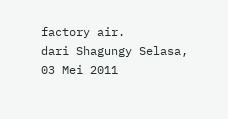factory air.
dari Shagungy Selasa, 03 Mei 2011